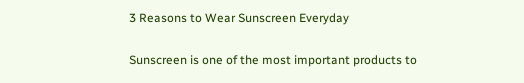3 Reasons to Wear Sunscreen Everyday

Sunscreen is one of the most important products to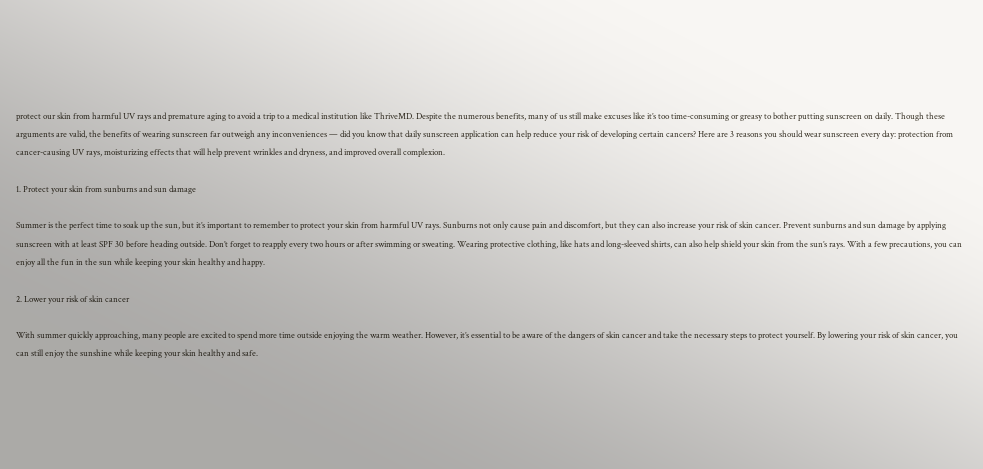protect our skin from harmful UV rays and premature aging to avoid a trip to a medical institution like ThriveMD. Despite the numerous benefits, many of us still make excuses like it’s too time-consuming or greasy to bother putting sunscreen on daily. Though these arguments are valid, the benefits of wearing sunscreen far outweigh any inconveniences — did you know that daily sunscreen application can help reduce your risk of developing certain cancers? Here are 3 reasons you should wear sunscreen every day: protection from cancer-causing UV rays, moisturizing effects that will help prevent wrinkles and dryness, and improved overall complexion.

1. Protect your skin from sunburns and sun damage

Summer is the perfect time to soak up the sun, but it’s important to remember to protect your skin from harmful UV rays. Sunburns not only cause pain and discomfort, but they can also increase your risk of skin cancer. Prevent sunburns and sun damage by applying sunscreen with at least SPF 30 before heading outside. Don’t forget to reapply every two hours or after swimming or sweating. Wearing protective clothing, like hats and long-sleeved shirts, can also help shield your skin from the sun’s rays. With a few precautions, you can enjoy all the fun in the sun while keeping your skin healthy and happy.

2. Lower your risk of skin cancer

With summer quickly approaching, many people are excited to spend more time outside enjoying the warm weather. However, it’s essential to be aware of the dangers of skin cancer and take the necessary steps to protect yourself. By lowering your risk of skin cancer, you can still enjoy the sunshine while keeping your skin healthy and safe.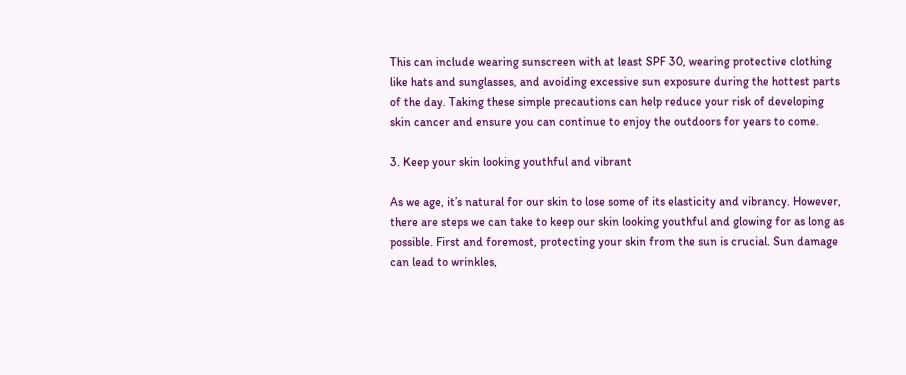This can include wearing sunscreen with at least SPF 30, wearing protective clothing like hats and sunglasses, and avoiding excessive sun exposure during the hottest parts of the day. Taking these simple precautions can help reduce your risk of developing skin cancer and ensure you can continue to enjoy the outdoors for years to come.

3. Keep your skin looking youthful and vibrant

As we age, it’s natural for our skin to lose some of its elasticity and vibrancy. However, there are steps we can take to keep our skin looking youthful and glowing for as long as possible. First and foremost, protecting your skin from the sun is crucial. Sun damage can lead to wrinkles,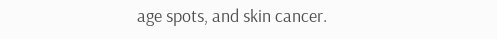age spots, and skin cancer.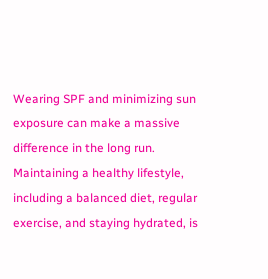Wearing SPF and minimizing sun exposure can make a massive difference in the long run. Maintaining a healthy lifestyle, including a balanced diet, regular exercise, and staying hydrated, is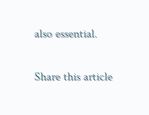also essential.

Share this article